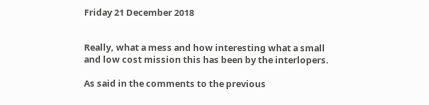Friday 21 December 2018


Really, what a mess and how interesting what a small and low cost mission this has been by the interlopers.

As said in the comments to the previous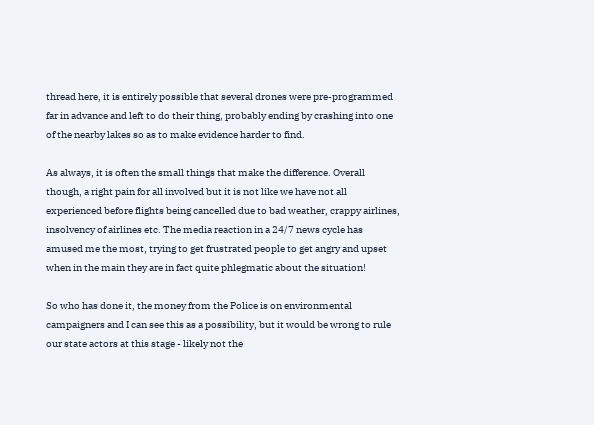thread here, it is entirely possible that several drones were pre-programmed far in advance and left to do their thing, probably ending by crashing into one of the nearby lakes so as to make evidence harder to find.

As always, it is often the small things that make the difference. Overall though, a right pain for all involved but it is not like we have not all experienced before flights being cancelled due to bad weather, crappy airlines, insolvency of airlines etc. The media reaction in a 24/7 news cycle has amused me the most, trying to get frustrated people to get angry and upset when in the main they are in fact quite phlegmatic about the situation!

So who has done it, the money from the Police is on environmental campaigners and I can see this as a possibility, but it would be wrong to rule our state actors at this stage - likely not the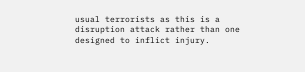usual terrorists as this is a disruption attack rather than one designed to inflict injury.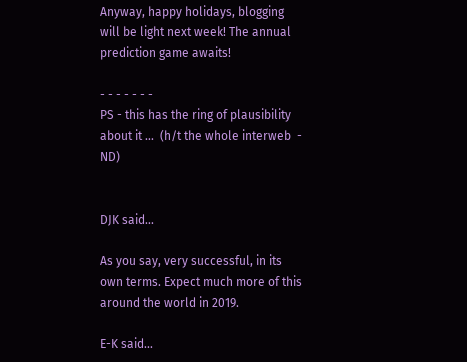Anyway, happy holidays, blogging will be light next week! The annual prediction game awaits!

- - - - - - -
PS - this has the ring of plausibility about it ...  (h/t the whole interweb  - ND)


DJK said...

As you say, very successful, in its own terms. Expect much more of this around the world in 2019.

E-K said...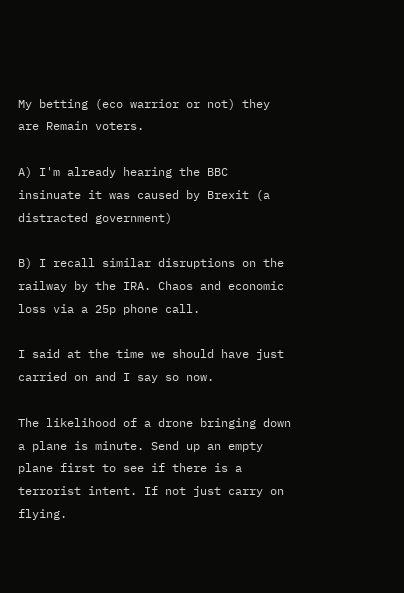My betting (eco warrior or not) they are Remain voters.

A) I'm already hearing the BBC insinuate it was caused by Brexit (a distracted government)

B) I recall similar disruptions on the railway by the IRA. Chaos and economic loss via a 25p phone call.

I said at the time we should have just carried on and I say so now.

The likelihood of a drone bringing down a plane is minute. Send up an empty plane first to see if there is a terrorist intent. If not just carry on flying.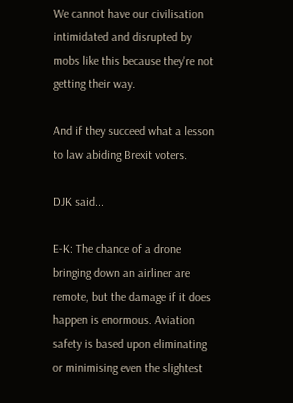We cannot have our civilisation intimidated and disrupted by mobs like this because they're not getting their way.

And if they succeed what a lesson to law abiding Brexit voters.

DJK said...

E-K: The chance of a drone bringing down an airliner are remote, but the damage if it does happen is enormous. Aviation safety is based upon eliminating or minimising even the slightest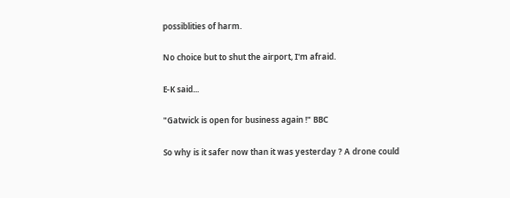possiblities of harm.

No choice but to shut the airport, I'm afraid.

E-K said...

"Gatwick is open for business again !" BBC

So why is it safer now than it was yesterday ? A drone could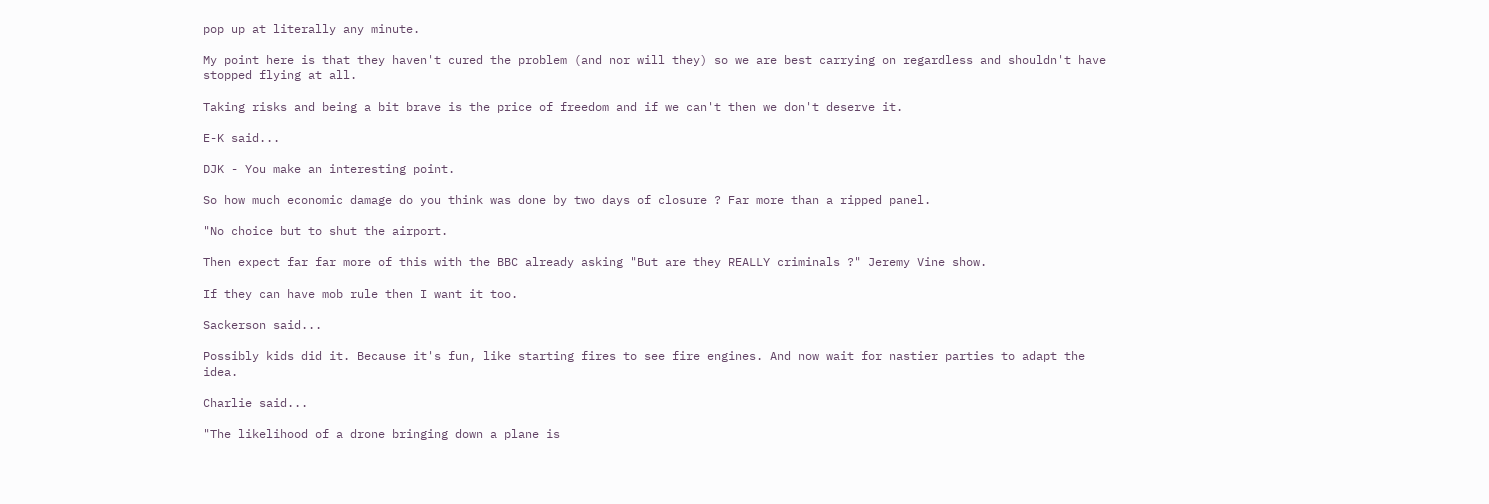pop up at literally any minute.

My point here is that they haven't cured the problem (and nor will they) so we are best carrying on regardless and shouldn't have stopped flying at all.

Taking risks and being a bit brave is the price of freedom and if we can't then we don't deserve it.

E-K said...

DJK - You make an interesting point.

So how much economic damage do you think was done by two days of closure ? Far more than a ripped panel.

"No choice but to shut the airport.

Then expect far far more of this with the BBC already asking "But are they REALLY criminals ?" Jeremy Vine show.

If they can have mob rule then I want it too.

Sackerson said...

Possibly kids did it. Because it's fun, like starting fires to see fire engines. And now wait for nastier parties to adapt the idea.

Charlie said...

"The likelihood of a drone bringing down a plane is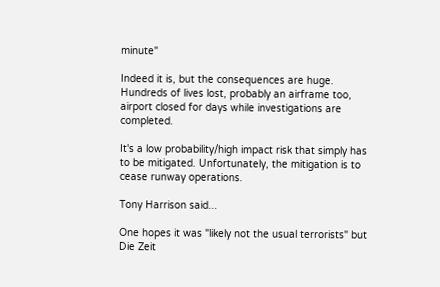minute"

Indeed it is, but the consequences are huge. Hundreds of lives lost, probably an airframe too, airport closed for days while investigations are completed.

It's a low probability/high impact risk that simply has to be mitigated. Unfortunately, the mitigation is to cease runway operations.

Tony Harrison said...

One hopes it was "likely not the usual terrorists" but Die Zeit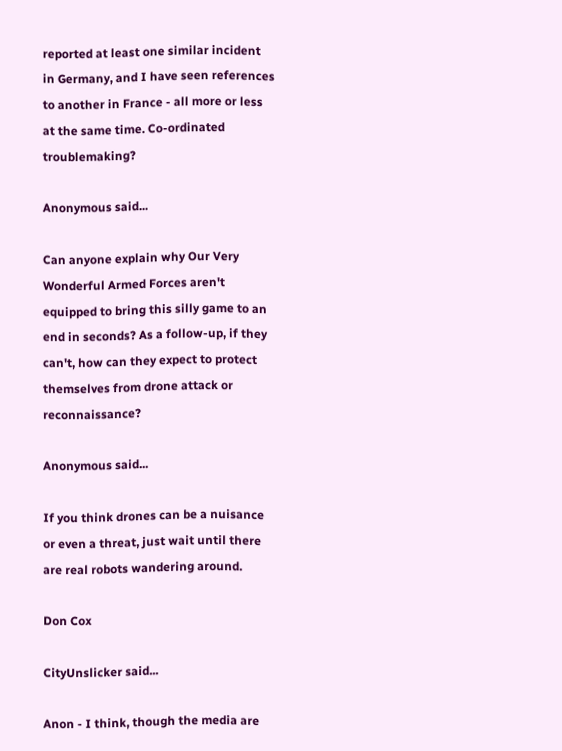reported at least one similar incident in Germany, and I have seen references to another in France - all more or less at the same time. Co-ordinated troublemaking?

Anonymous said...

Can anyone explain why Our Very Wonderful Armed Forces aren't equipped to bring this silly game to an end in seconds? As a follow-up, if they can't, how can they expect to protect themselves from drone attack or reconnaissance?

Anonymous said...

If you think drones can be a nuisance or even a threat, just wait until there are real robots wandering around.

Don Cox

CityUnslicker said...

Anon - I think, though the media are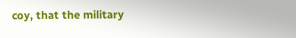coy, that the military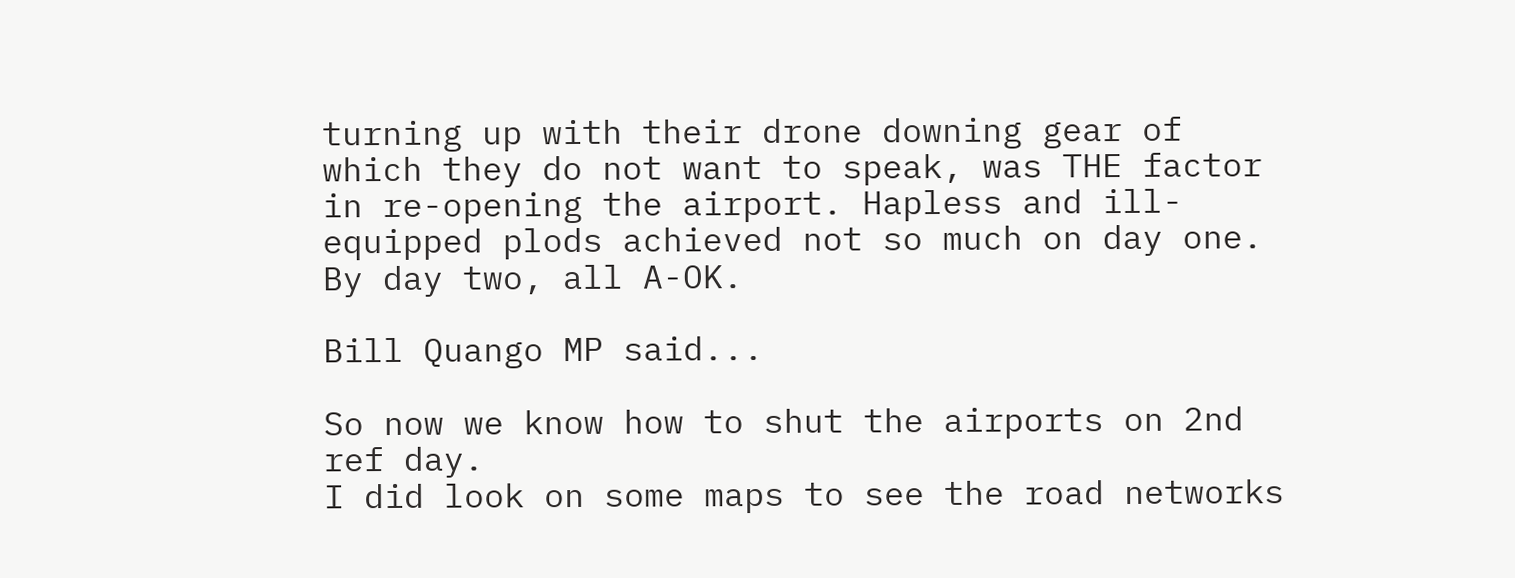turning up with their drone downing gear of which they do not want to speak, was THE factor in re-opening the airport. Hapless and ill-equipped plods achieved not so much on day one. By day two, all A-OK.

Bill Quango MP said...

So now we know how to shut the airports on 2nd ref day.
I did look on some maps to see the road networks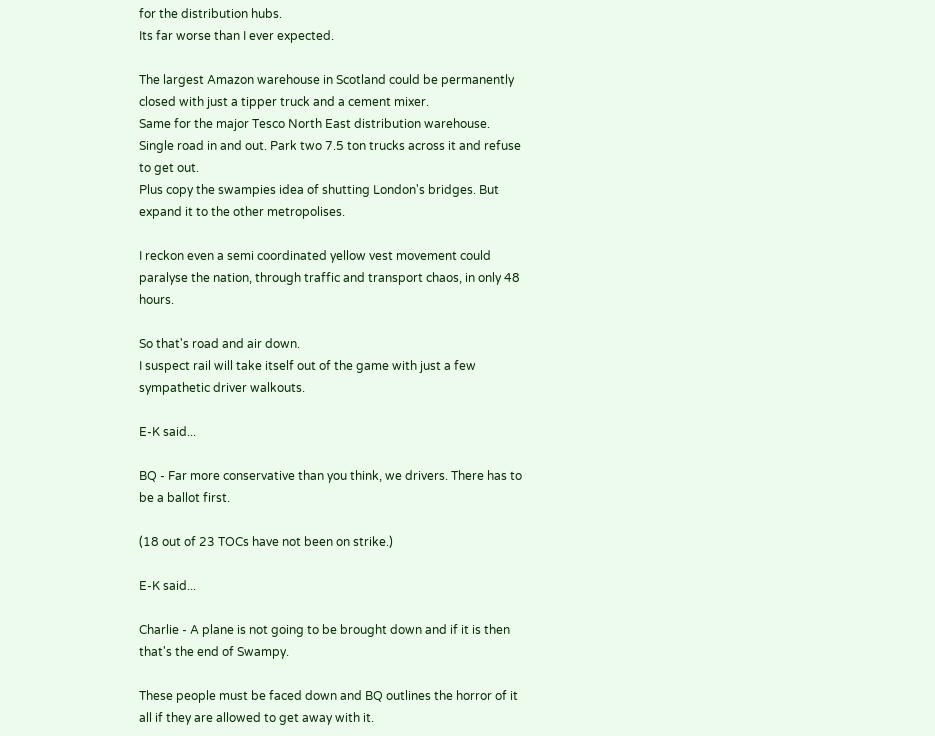for the distribution hubs.
Its far worse than I ever expected.

The largest Amazon warehouse in Scotland could be permanently closed with just a tipper truck and a cement mixer.
Same for the major Tesco North East distribution warehouse. Single road in and out. Park two 7.5 ton trucks across it and refuse to get out.
Plus copy the swampies idea of shutting London's bridges. But expand it to the other metropolises.

I reckon even a semi coordinated yellow vest movement could paralyse the nation, through traffic and transport chaos, in only 48 hours.

So that's road and air down.
I suspect rail will take itself out of the game with just a few sympathetic driver walkouts.

E-K said...

BQ - Far more conservative than you think, we drivers. There has to be a ballot first.

(18 out of 23 TOCs have not been on strike.)

E-K said...

Charlie - A plane is not going to be brought down and if it is then that's the end of Swampy.

These people must be faced down and BQ outlines the horror of it all if they are allowed to get away with it.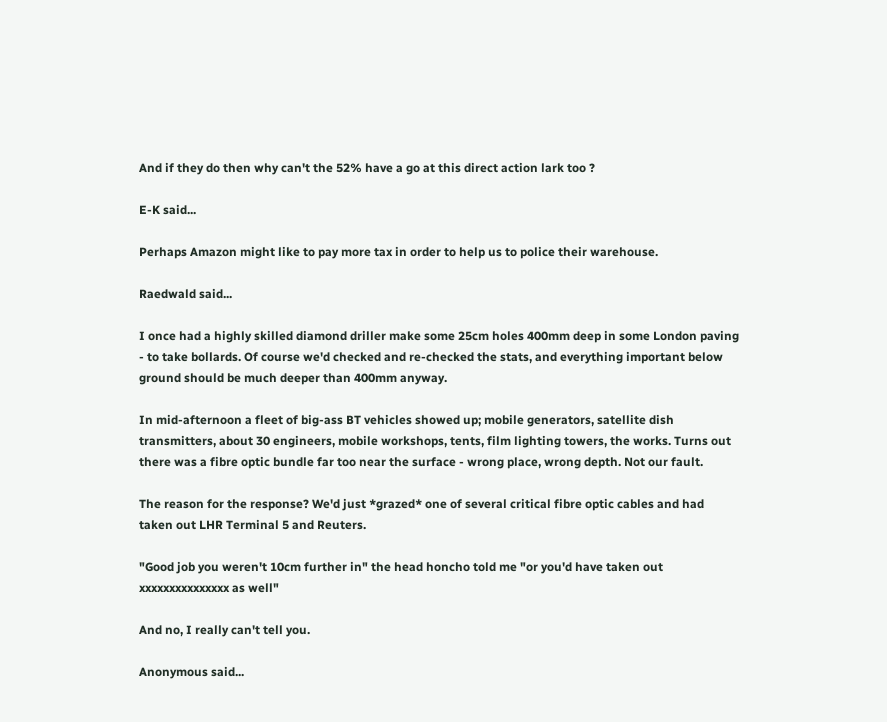And if they do then why can't the 52% have a go at this direct action lark too ?

E-K said...

Perhaps Amazon might like to pay more tax in order to help us to police their warehouse.

Raedwald said...

I once had a highly skilled diamond driller make some 25cm holes 400mm deep in some London paving - to take bollards. Of course we'd checked and re-checked the stats, and everything important below ground should be much deeper than 400mm anyway.

In mid-afternoon a fleet of big-ass BT vehicles showed up; mobile generators, satellite dish transmitters, about 30 engineers, mobile workshops, tents, film lighting towers, the works. Turns out there was a fibre optic bundle far too near the surface - wrong place, wrong depth. Not our fault.

The reason for the response? We'd just *grazed* one of several critical fibre optic cables and had taken out LHR Terminal 5 and Reuters.

"Good job you weren't 10cm further in" the head honcho told me "or you'd have taken out xxxxxxxxxxxxxxx as well"

And no, I really can't tell you.

Anonymous said...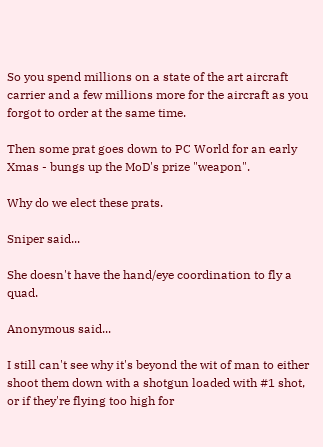So you spend millions on a state of the art aircraft carrier and a few millions more for the aircraft as you forgot to order at the same time.

Then some prat goes down to PC World for an early Xmas - bungs up the MoD's prize "weapon".

Why do we elect these prats.

Sniper said...

She doesn't have the hand/eye coordination to fly a quad.

Anonymous said...

I still can't see why it's beyond the wit of man to either shoot them down with a shotgun loaded with #1 shot, or if they're flying too high for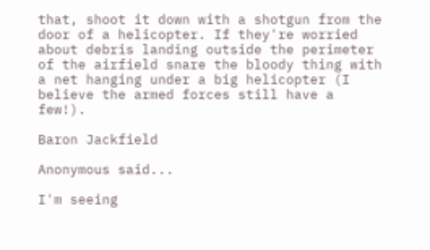that, shoot it down with a shotgun from the door of a helicopter. If they're worried about debris landing outside the perimeter of the airfield snare the bloody thing with a net hanging under a big helicopter (I believe the armed forces still have a few!).

Baron Jackfield

Anonymous said...

I'm seeing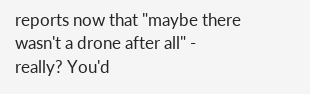reports now that "maybe there wasn't a drone after all" - really? You'd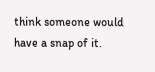think someone would have a snap of it.